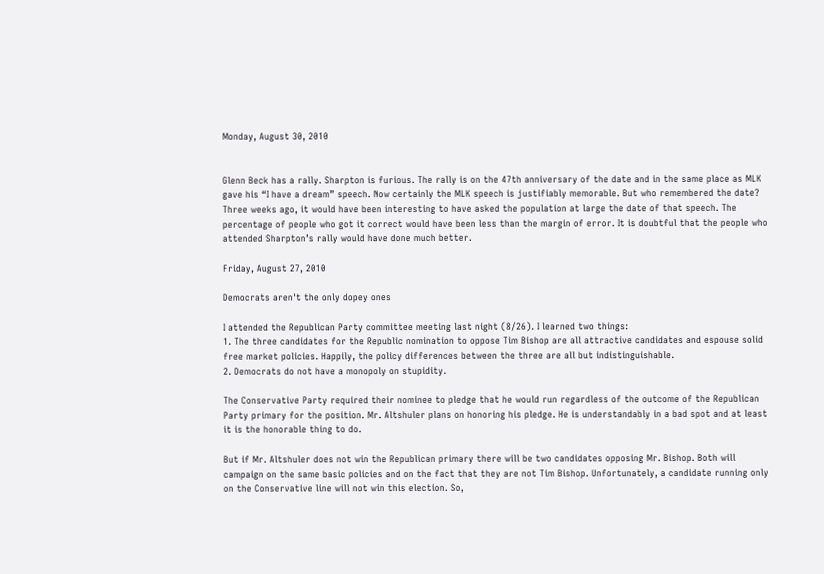Monday, August 30, 2010


Glenn Beck has a rally. Sharpton is furious. The rally is on the 47th anniversary of the date and in the same place as MLK gave his “I have a dream” speech. Now certainly the MLK speech is justifiably memorable. But who remembered the date? Three weeks ago, it would have been interesting to have asked the population at large the date of that speech. The percentage of people who got it correct would have been less than the margin of error. It is doubtful that the people who attended Sharpton’s rally would have done much better.

Friday, August 27, 2010

Democrats aren't the only dopey ones

I attended the Republican Party committee meeting last night (8/26). I learned two things:
1. The three candidates for the Republic nomination to oppose Tim Bishop are all attractive candidates and espouse solid free market policies. Happily, the policy differences between the three are all but indistinguishable.
2. Democrats do not have a monopoly on stupidity.

The Conservative Party required their nominee to pledge that he would run regardless of the outcome of the Republican Party primary for the position. Mr. Altshuler plans on honoring his pledge. He is understandably in a bad spot and at least it is the honorable thing to do.

But if Mr. Altshuler does not win the Republican primary there will be two candidates opposing Mr. Bishop. Both will campaign on the same basic policies and on the fact that they are not Tim Bishop. Unfortunately, a candidate running only on the Conservative line will not win this election. So,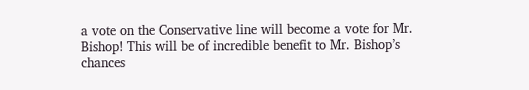a vote on the Conservative line will become a vote for Mr. Bishop! This will be of incredible benefit to Mr. Bishop’s chances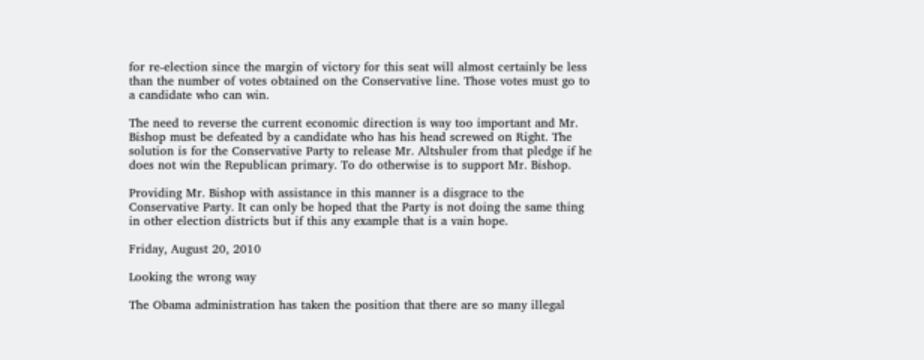for re-election since the margin of victory for this seat will almost certainly be less than the number of votes obtained on the Conservative line. Those votes must go to a candidate who can win.

The need to reverse the current economic direction is way too important and Mr. Bishop must be defeated by a candidate who has his head screwed on Right. The solution is for the Conservative Party to release Mr. Altshuler from that pledge if he does not win the Republican primary. To do otherwise is to support Mr. Bishop.

Providing Mr. Bishop with assistance in this manner is a disgrace to the Conservative Party. It can only be hoped that the Party is not doing the same thing in other election districts but if this any example that is a vain hope.

Friday, August 20, 2010

Looking the wrong way

The Obama administration has taken the position that there are so many illegal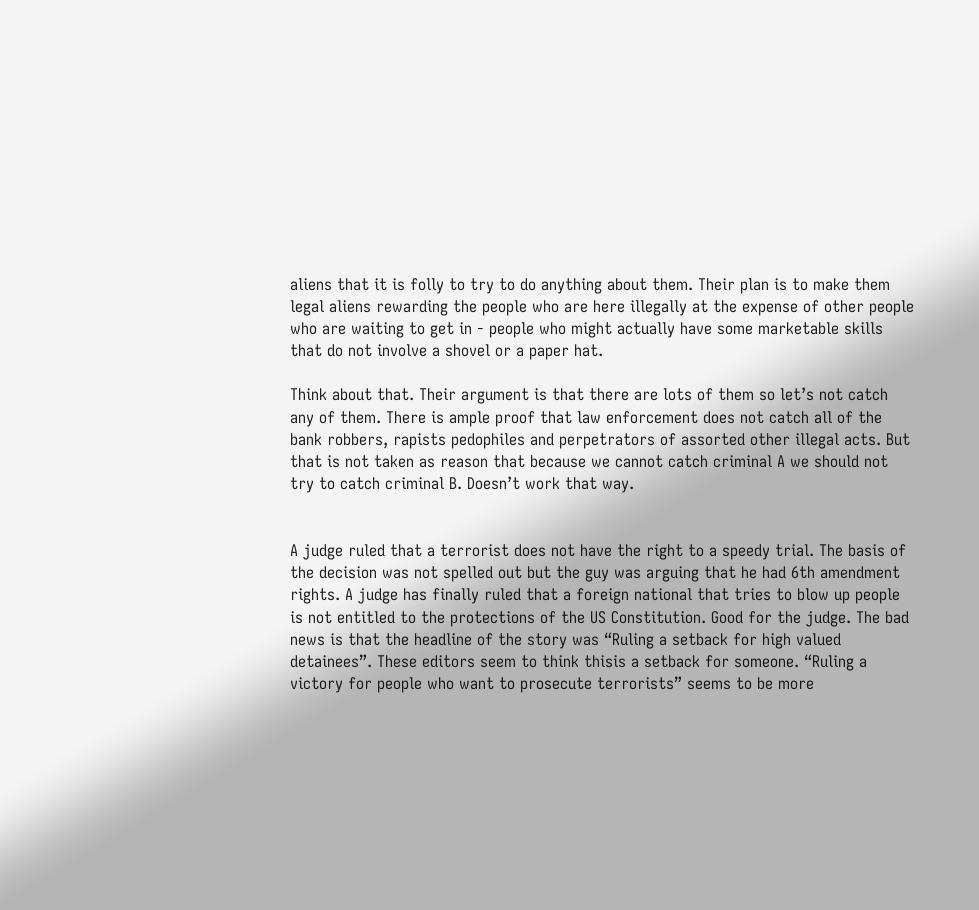aliens that it is folly to try to do anything about them. Their plan is to make them legal aliens rewarding the people who are here illegally at the expense of other people who are waiting to get in - people who might actually have some marketable skills that do not involve a shovel or a paper hat.

Think about that. Their argument is that there are lots of them so let’s not catch any of them. There is ample proof that law enforcement does not catch all of the bank robbers, rapists pedophiles and perpetrators of assorted other illegal acts. But that is not taken as reason that because we cannot catch criminal A we should not try to catch criminal B. Doesn’t work that way.


A judge ruled that a terrorist does not have the right to a speedy trial. The basis of the decision was not spelled out but the guy was arguing that he had 6th amendment rights. A judge has finally ruled that a foreign national that tries to blow up people is not entitled to the protections of the US Constitution. Good for the judge. The bad news is that the headline of the story was “Ruling a setback for high valued detainees”. These editors seem to think thisis a setback for someone. “Ruling a victory for people who want to prosecute terrorists” seems to be more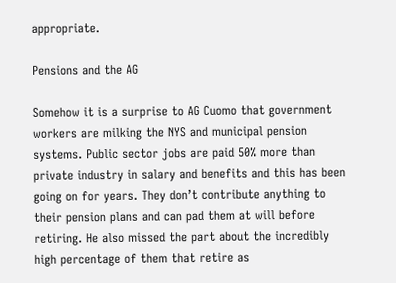appropriate.

Pensions and the AG

Somehow it is a surprise to AG Cuomo that government workers are milking the NYS and municipal pension systems. Public sector jobs are paid 50% more than private industry in salary and benefits and this has been going on for years. They don’t contribute anything to their pension plans and can pad them at will before retiring. He also missed the part about the incredibly high percentage of them that retire as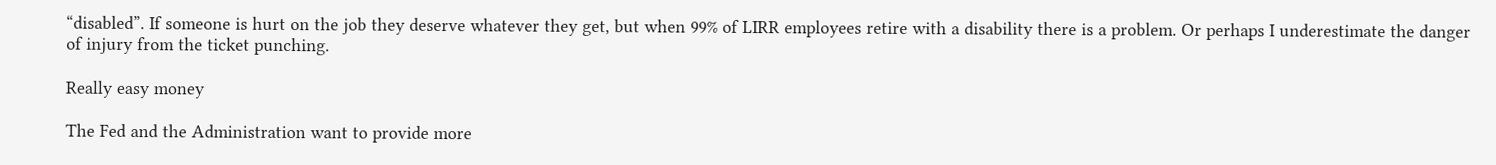“disabled”. If someone is hurt on the job they deserve whatever they get, but when 99% of LIRR employees retire with a disability there is a problem. Or perhaps I underestimate the danger of injury from the ticket punching.

Really easy money

The Fed and the Administration want to provide more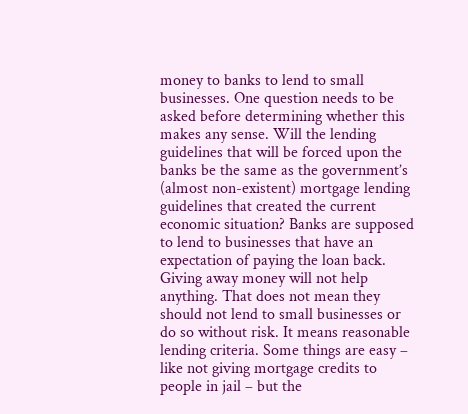money to banks to lend to small businesses. One question needs to be asked before determining whether this makes any sense. Will the lending guidelines that will be forced upon the banks be the same as the government’s (almost non-existent) mortgage lending guidelines that created the current economic situation? Banks are supposed to lend to businesses that have an expectation of paying the loan back. Giving away money will not help anything. That does not mean they should not lend to small businesses or do so without risk. It means reasonable lending criteria. Some things are easy – like not giving mortgage credits to people in jail – but the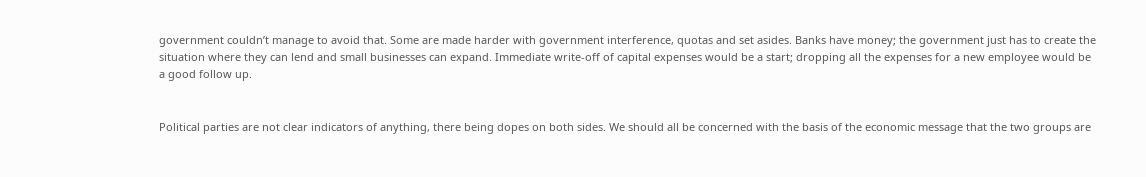government couldn’t manage to avoid that. Some are made harder with government interference, quotas and set asides. Banks have money; the government just has to create the situation where they can lend and small businesses can expand. Immediate write-off of capital expenses would be a start; dropping all the expenses for a new employee would be a good follow up.


Political parties are not clear indicators of anything, there being dopes on both sides. We should all be concerned with the basis of the economic message that the two groups are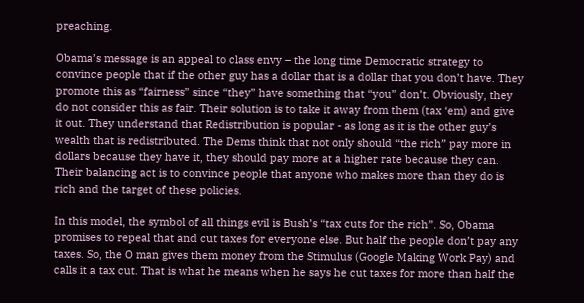preaching.

Obama’s message is an appeal to class envy – the long time Democratic strategy to convince people that if the other guy has a dollar that is a dollar that you don’t have. They promote this as “fairness” since “they” have something that “you” don’t. Obviously, they do not consider this as fair. Their solution is to take it away from them (tax ‘em) and give it out. They understand that Redistribution is popular - as long as it is the other guy’s wealth that is redistributed. The Dems think that not only should “the rich” pay more in dollars because they have it, they should pay more at a higher rate because they can. Their balancing act is to convince people that anyone who makes more than they do is rich and the target of these policies.

In this model, the symbol of all things evil is Bush’s “tax cuts for the rich”. So, Obama promises to repeal that and cut taxes for everyone else. But half the people don’t pay any taxes. So, the O man gives them money from the Stimulus (Google Making Work Pay) and calls it a tax cut. That is what he means when he says he cut taxes for more than half the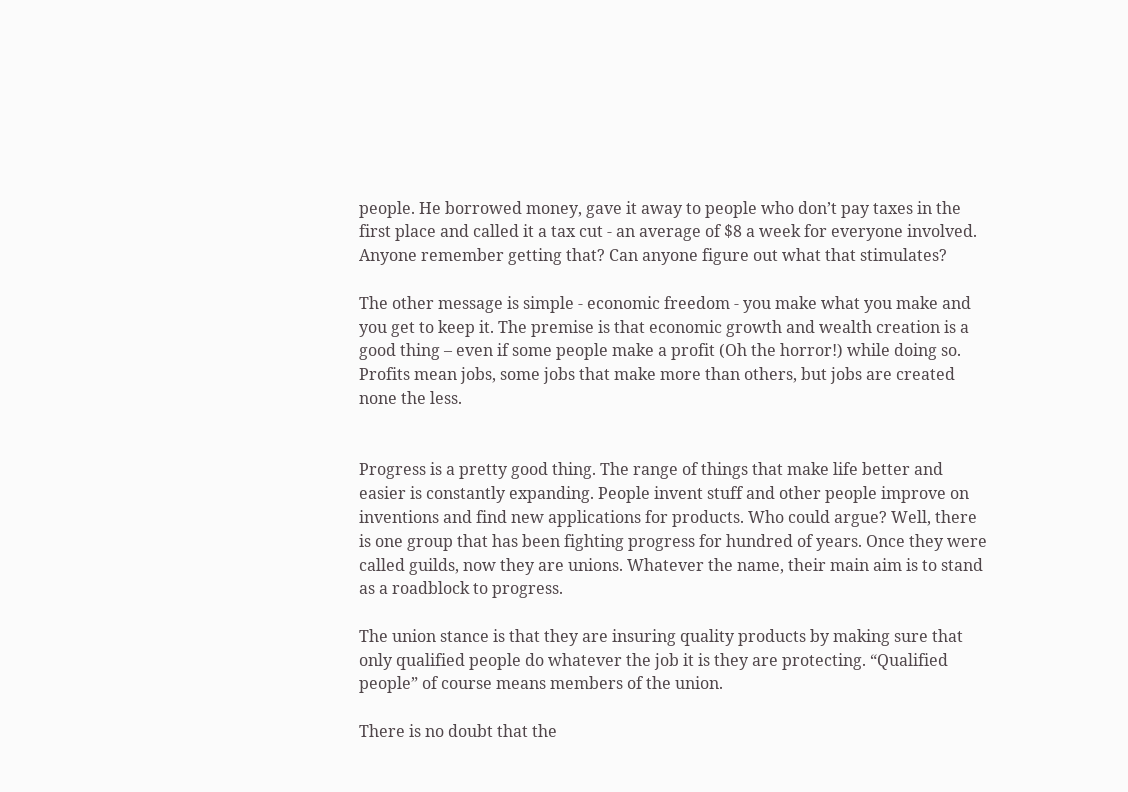people. He borrowed money, gave it away to people who don’t pay taxes in the first place and called it a tax cut - an average of $8 a week for everyone involved. Anyone remember getting that? Can anyone figure out what that stimulates?

The other message is simple - economic freedom - you make what you make and you get to keep it. The premise is that economic growth and wealth creation is a good thing – even if some people make a profit (Oh the horror!) while doing so. Profits mean jobs, some jobs that make more than others, but jobs are created none the less.


Progress is a pretty good thing. The range of things that make life better and easier is constantly expanding. People invent stuff and other people improve on inventions and find new applications for products. Who could argue? Well, there is one group that has been fighting progress for hundred of years. Once they were called guilds, now they are unions. Whatever the name, their main aim is to stand as a roadblock to progress.

The union stance is that they are insuring quality products by making sure that only qualified people do whatever the job it is they are protecting. “Qualified people” of course means members of the union.

There is no doubt that the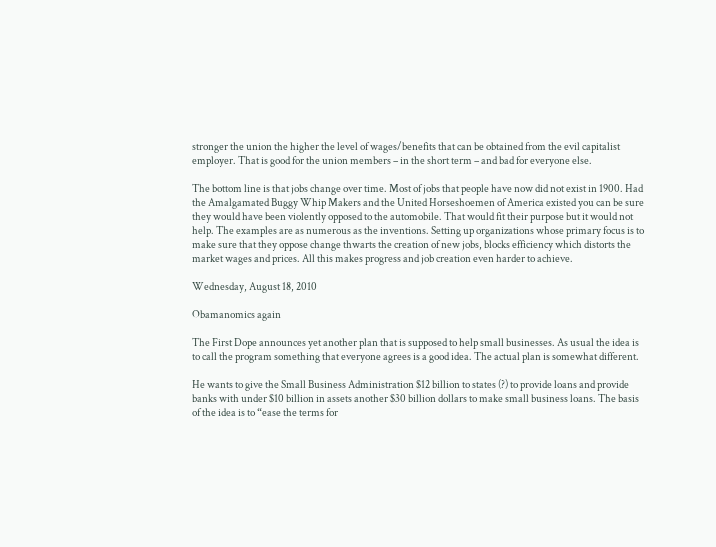stronger the union the higher the level of wages/benefits that can be obtained from the evil capitalist employer. That is good for the union members – in the short term – and bad for everyone else.

The bottom line is that jobs change over time. Most of jobs that people have now did not exist in 1900. Had the Amalgamated Buggy Whip Makers and the United Horseshoemen of America existed you can be sure they would have been violently opposed to the automobile. That would fit their purpose but it would not help. The examples are as numerous as the inventions. Setting up organizations whose primary focus is to make sure that they oppose change thwarts the creation of new jobs, blocks efficiency which distorts the market wages and prices. All this makes progress and job creation even harder to achieve.

Wednesday, August 18, 2010

Obamanomics again

The First Dope announces yet another plan that is supposed to help small businesses. As usual the idea is to call the program something that everyone agrees is a good idea. The actual plan is somewhat different.

He wants to give the Small Business Administration $12 billion to states (?) to provide loans and provide banks with under $10 billion in assets another $30 billion dollars to make small business loans. The basis of the idea is to “ease the terms for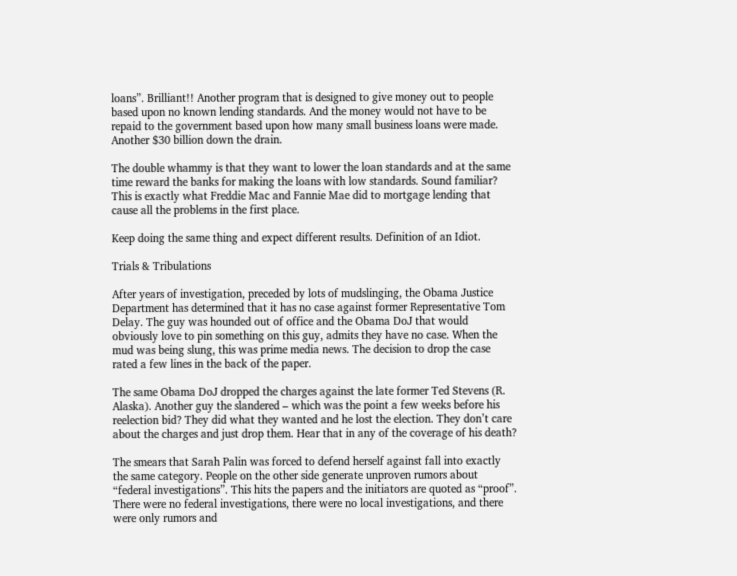loans”. Brilliant!! Another program that is designed to give money out to people based upon no known lending standards. And the money would not have to be repaid to the government based upon how many small business loans were made. Another $30 billion down the drain.

The double whammy is that they want to lower the loan standards and at the same time reward the banks for making the loans with low standards. Sound familiar? This is exactly what Freddie Mac and Fannie Mae did to mortgage lending that cause all the problems in the first place.

Keep doing the same thing and expect different results. Definition of an Idiot.

Trials & Tribulations

After years of investigation, preceded by lots of mudslinging, the Obama Justice Department has determined that it has no case against former Representative Tom Delay. The guy was hounded out of office and the Obama DoJ that would obviously love to pin something on this guy, admits they have no case. When the mud was being slung, this was prime media news. The decision to drop the case rated a few lines in the back of the paper.

The same Obama DoJ dropped the charges against the late former Ted Stevens (R. Alaska). Another guy the slandered – which was the point a few weeks before his reelection bid? They did what they wanted and he lost the election. They don’t care about the charges and just drop them. Hear that in any of the coverage of his death?

The smears that Sarah Palin was forced to defend herself against fall into exactly the same category. People on the other side generate unproven rumors about “federal investigations”. This hits the papers and the initiators are quoted as “proof”. There were no federal investigations, there were no local investigations, and there were only rumors and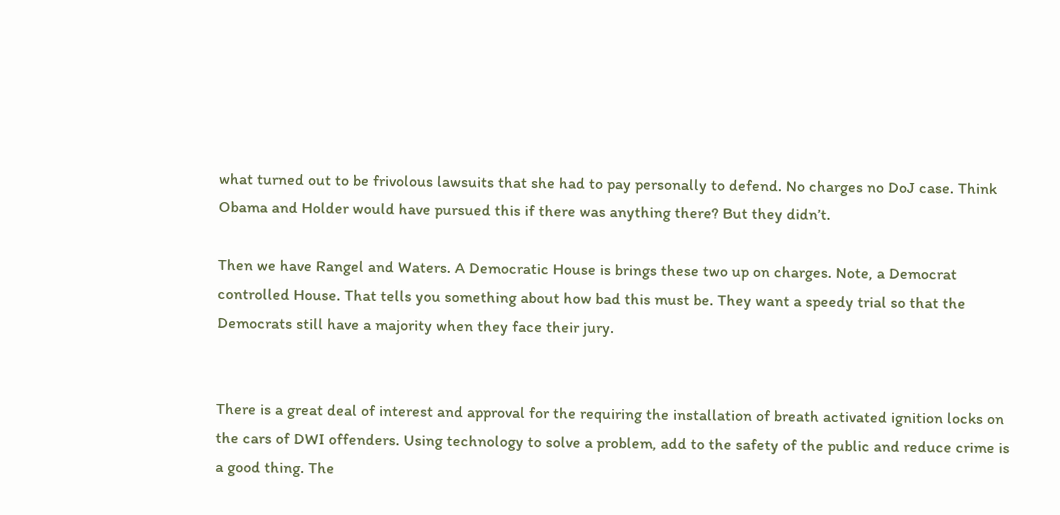what turned out to be frivolous lawsuits that she had to pay personally to defend. No charges no DoJ case. Think Obama and Holder would have pursued this if there was anything there? But they didn’t.

Then we have Rangel and Waters. A Democratic House is brings these two up on charges. Note, a Democrat controlled House. That tells you something about how bad this must be. They want a speedy trial so that the Democrats still have a majority when they face their jury.


There is a great deal of interest and approval for the requiring the installation of breath activated ignition locks on the cars of DWI offenders. Using technology to solve a problem, add to the safety of the public and reduce crime is a good thing. The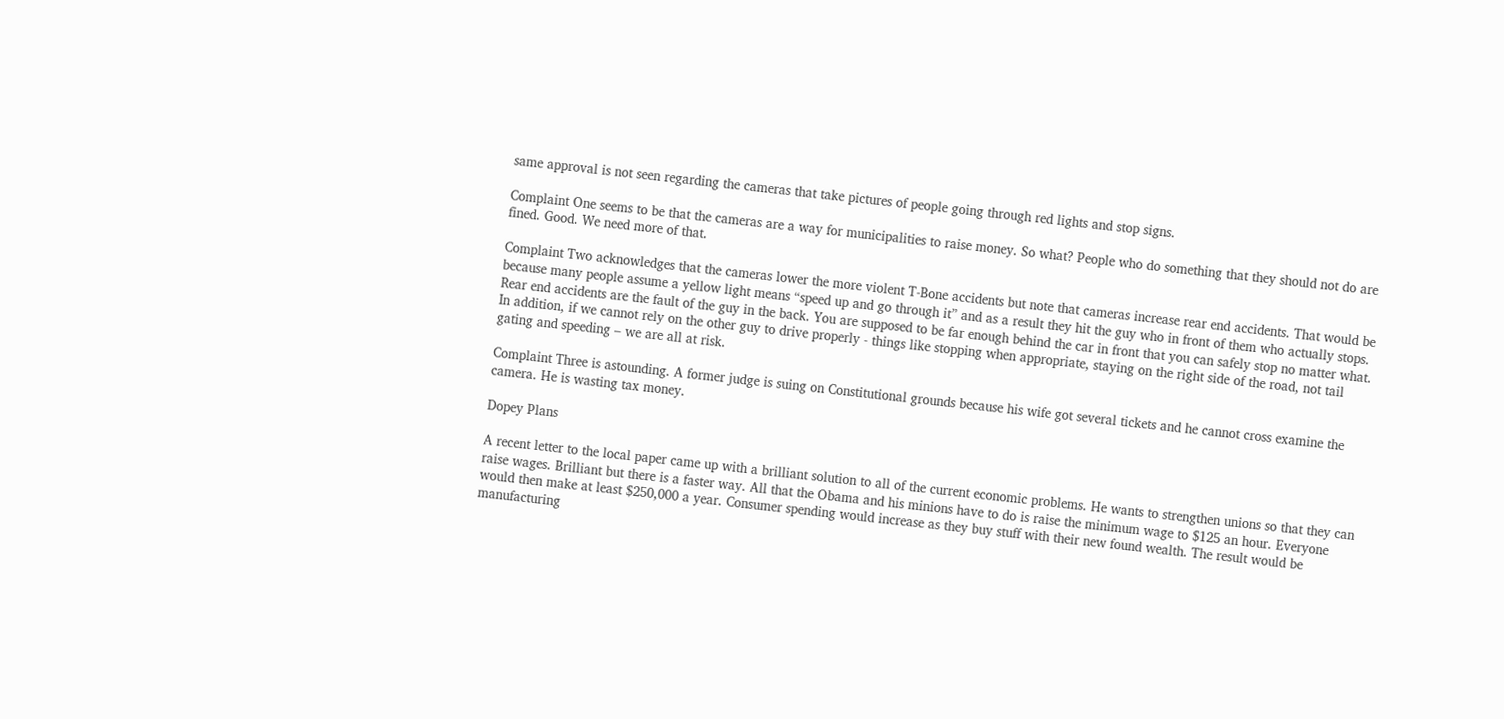same approval is not seen regarding the cameras that take pictures of people going through red lights and stop signs.

Complaint One seems to be that the cameras are a way for municipalities to raise money. So what? People who do something that they should not do are fined. Good. We need more of that.

Complaint Two acknowledges that the cameras lower the more violent T-Bone accidents but note that cameras increase rear end accidents. That would be because many people assume a yellow light means “speed up and go through it” and as a result they hit the guy who in front of them who actually stops. Rear end accidents are the fault of the guy in the back. You are supposed to be far enough behind the car in front that you can safely stop no matter what. In addition, if we cannot rely on the other guy to drive properly - things like stopping when appropriate, staying on the right side of the road, not tail gating and speeding – we are all at risk.

Complaint Three is astounding. A former judge is suing on Constitutional grounds because his wife got several tickets and he cannot cross examine the camera. He is wasting tax money.

Dopey Plans

A recent letter to the local paper came up with a brilliant solution to all of the current economic problems. He wants to strengthen unions so that they can raise wages. Brilliant but there is a faster way. All that the Obama and his minions have to do is raise the minimum wage to $125 an hour. Everyone would then make at least $250,000 a year. Consumer spending would increase as they buy stuff with their new found wealth. The result would be manufacturing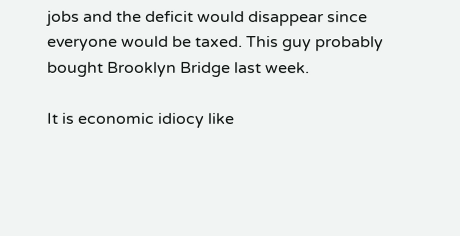jobs and the deficit would disappear since everyone would be taxed. This guy probably bought Brooklyn Bridge last week.

It is economic idiocy like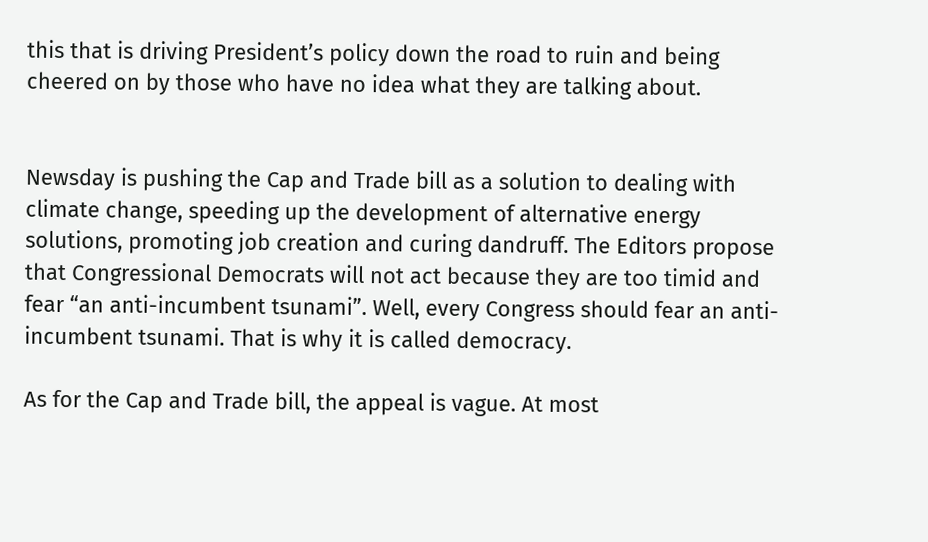this that is driving President’s policy down the road to ruin and being cheered on by those who have no idea what they are talking about.


Newsday is pushing the Cap and Trade bill as a solution to dealing with climate change, speeding up the development of alternative energy solutions, promoting job creation and curing dandruff. The Editors propose that Congressional Democrats will not act because they are too timid and fear “an anti-incumbent tsunami”. Well, every Congress should fear an anti-incumbent tsunami. That is why it is called democracy.

As for the Cap and Trade bill, the appeal is vague. At most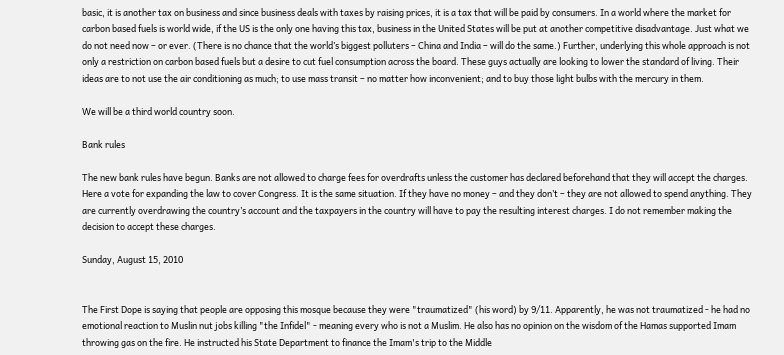basic, it is another tax on business and since business deals with taxes by raising prices, it is a tax that will be paid by consumers. In a world where the market for carbon based fuels is world wide, if the US is the only one having this tax, business in the United States will be put at another competitive disadvantage. Just what we do not need now – or ever. (There is no chance that the world’s biggest polluters – China and India – will do the same.) Further, underlying this whole approach is not only a restriction on carbon based fuels but a desire to cut fuel consumption across the board. These guys actually are looking to lower the standard of living. Their ideas are to not use the air conditioning as much; to use mass transit – no matter how inconvenient; and to buy those light bulbs with the mercury in them.

We will be a third world country soon.

Bank rules

The new bank rules have begun. Banks are not allowed to charge fees for overdrafts unless the customer has declared beforehand that they will accept the charges. Here a vote for expanding the law to cover Congress. It is the same situation. If they have no money – and they don’t – they are not allowed to spend anything. They are currently overdrawing the country’s account and the taxpayers in the country will have to pay the resulting interest charges. I do not remember making the decision to accept these charges.

Sunday, August 15, 2010


The First Dope is saying that people are opposing this mosque because they were "traumatized" (his word) by 9/11. Apparently, he was not traumatized - he had no emotional reaction to Muslin nut jobs killing "the Infidel" - meaning every who is not a Muslim. He also has no opinion on the wisdom of the Hamas supported Imam throwing gas on the fire. He instructed his State Department to finance the Imam's trip to the Middle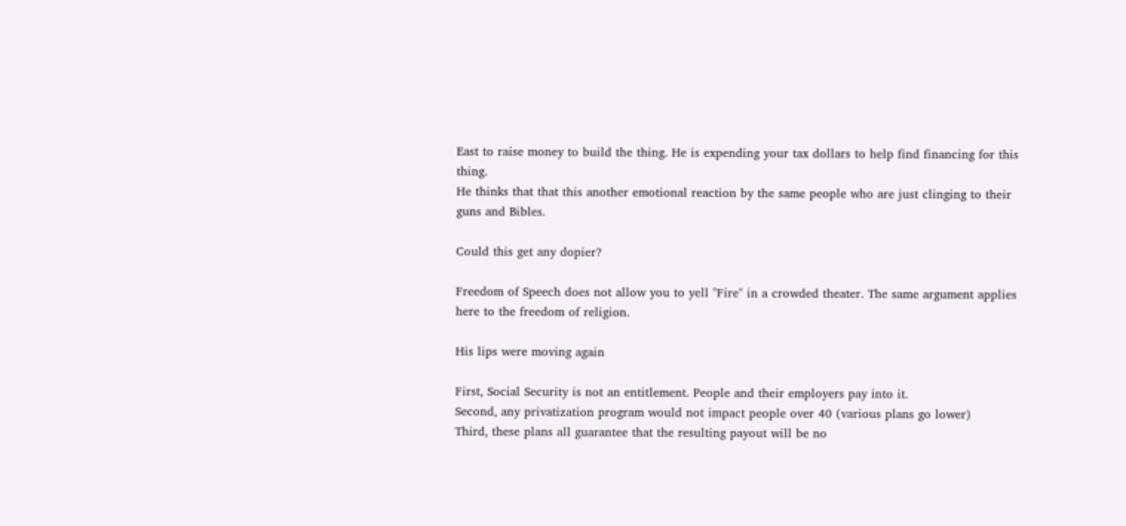East to raise money to build the thing. He is expending your tax dollars to help find financing for this thing.
He thinks that that this another emotional reaction by the same people who are just clinging to their guns and Bibles.

Could this get any dopier?

Freedom of Speech does not allow you to yell "Fire" in a crowded theater. The same argument applies here to the freedom of religion.

His lips were moving again

First, Social Security is not an entitlement. People and their employers pay into it.
Second, any privatization program would not impact people over 40 (various plans go lower)
Third, these plans all guarantee that the resulting payout will be no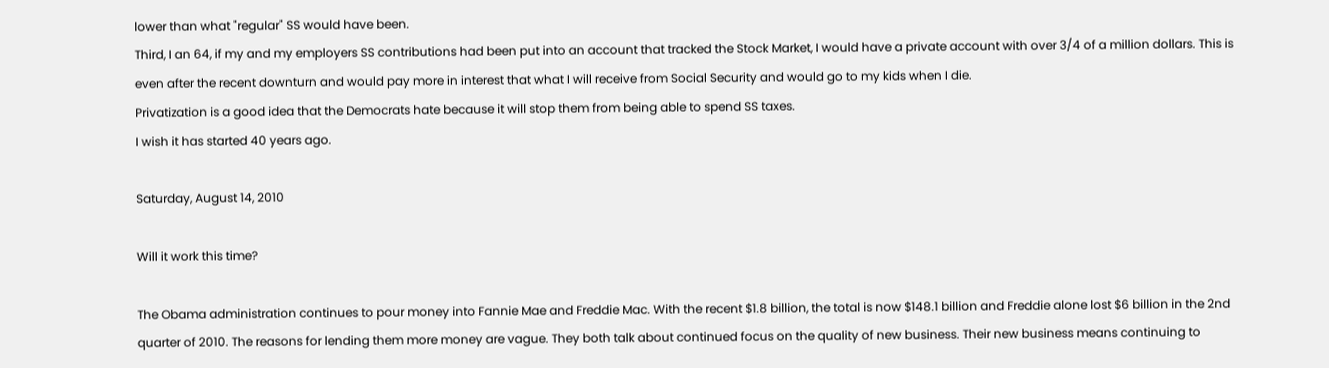lower than what "regular" SS would have been.
Third, I an 64, if my and my employers SS contributions had been put into an account that tracked the Stock Market, I would have a private account with over 3/4 of a million dollars. This is even after the recent downturn and would pay more in interest that what I will receive from Social Security and would go to my kids when I die.
Privatization is a good idea that the Democrats hate because it will stop them from being able to spend SS taxes.
I wish it has started 40 years ago.

Saturday, August 14, 2010

Will it work this time?

The Obama administration continues to pour money into Fannie Mae and Freddie Mac. With the recent $1.8 billion, the total is now $148.1 billion and Freddie alone lost $6 billion in the 2nd quarter of 2010. The reasons for lending them more money are vague. They both talk about continued focus on the quality of new business. Their new business means continuing to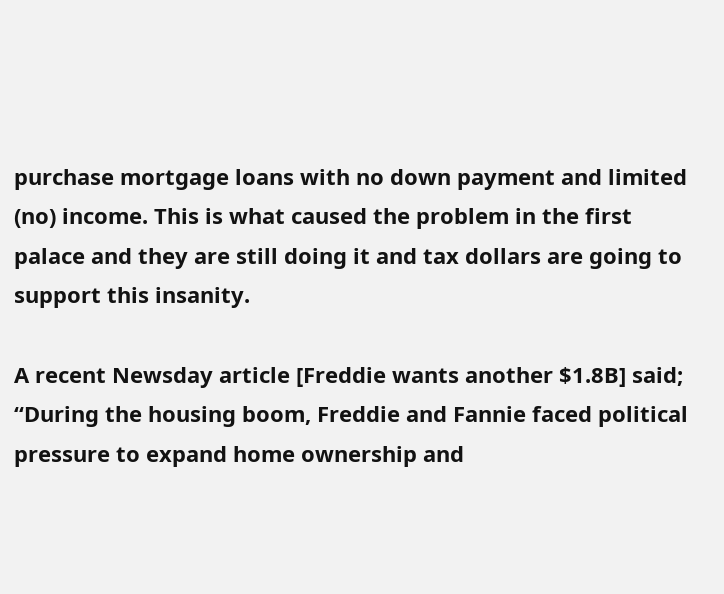purchase mortgage loans with no down payment and limited (no) income. This is what caused the problem in the first palace and they are still doing it and tax dollars are going to support this insanity.

A recent Newsday article [Freddie wants another $1.8B] said; “During the housing boom, Freddie and Fannie faced political pressure to expand home ownership and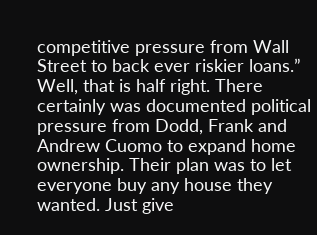competitive pressure from Wall Street to back ever riskier loans.” Well, that is half right. There certainly was documented political pressure from Dodd, Frank and Andrew Cuomo to expand home ownership. Their plan was to let everyone buy any house they wanted. Just give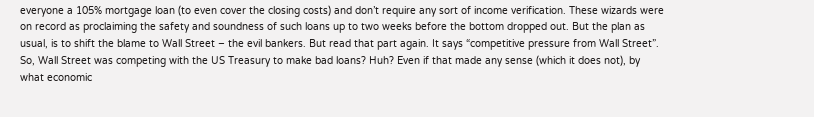everyone a 105% mortgage loan (to even cover the closing costs) and don’t require any sort of income verification. These wizards were on record as proclaiming the safety and soundness of such loans up to two weeks before the bottom dropped out. But the plan as usual, is to shift the blame to Wall Street – the evil bankers. But read that part again. It says “competitive pressure from Wall Street”. So, Wall Street was competing with the US Treasury to make bad loans? Huh? Even if that made any sense (which it does not), by what economic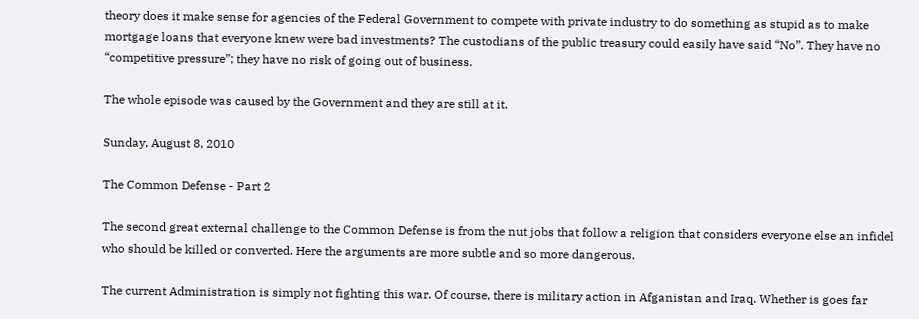theory does it make sense for agencies of the Federal Government to compete with private industry to do something as stupid as to make mortgage loans that everyone knew were bad investments? The custodians of the public treasury could easily have said “No”. They have no “competitive pressure”; they have no risk of going out of business.

The whole episode was caused by the Government and they are still at it.

Sunday, August 8, 2010

The Common Defense - Part 2

The second great external challenge to the Common Defense is from the nut jobs that follow a religion that considers everyone else an infidel who should be killed or converted. Here the arguments are more subtle and so more dangerous.

The current Administration is simply not fighting this war. Of course, there is military action in Afganistan and Iraq. Whether is goes far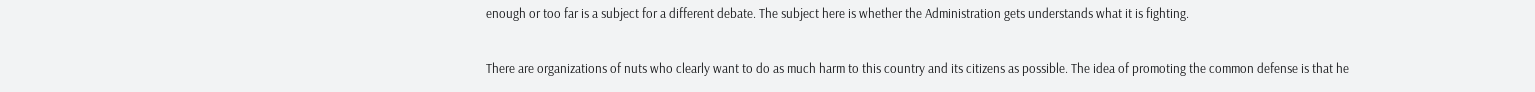enough or too far is a subject for a different debate. The subject here is whether the Administration gets understands what it is fighting.

There are organizations of nuts who clearly want to do as much harm to this country and its citizens as possible. The idea of promoting the common defense is that he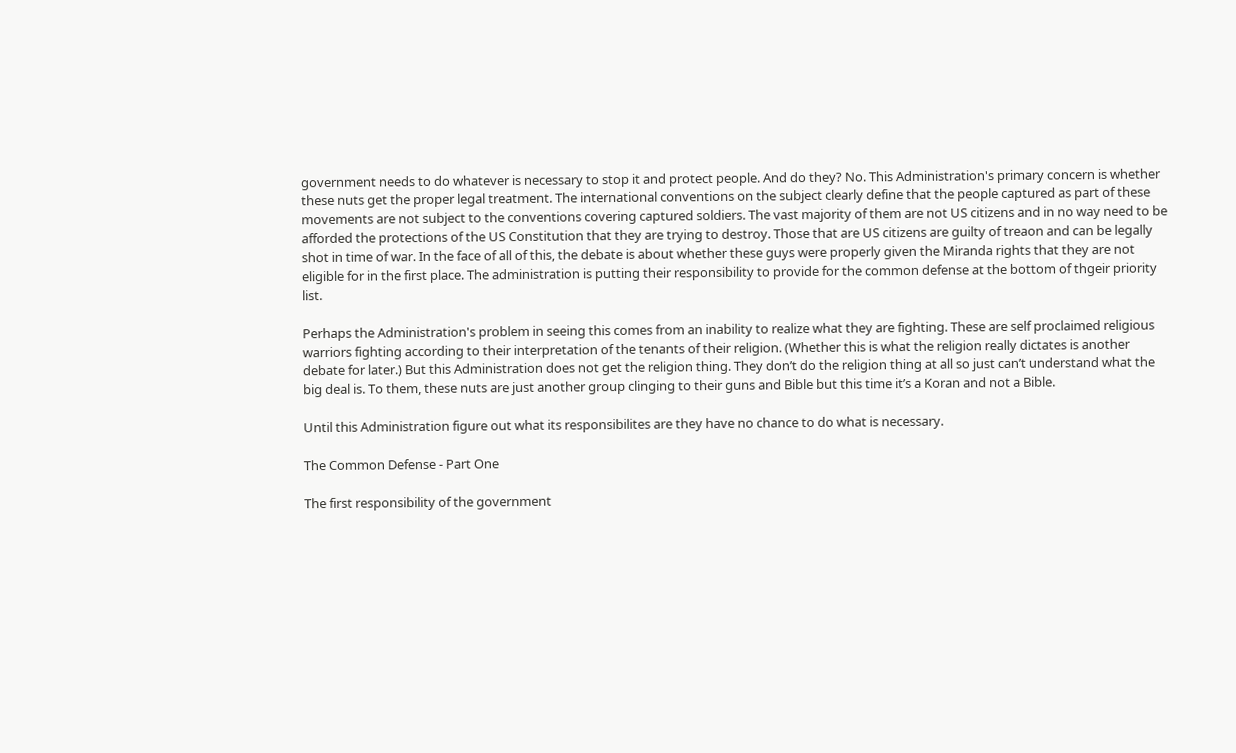government needs to do whatever is necessary to stop it and protect people. And do they? No. This Administration's primary concern is whether these nuts get the proper legal treatment. The international conventions on the subject clearly define that the people captured as part of these movements are not subject to the conventions covering captured soldiers. The vast majority of them are not US citizens and in no way need to be afforded the protections of the US Constitution that they are trying to destroy. Those that are US citizens are guilty of treaon and can be legally shot in time of war. In the face of all of this, the debate is about whether these guys were properly given the Miranda rights that they are not eligible for in the first place. The administration is putting their responsibility to provide for the common defense at the bottom of thgeir priority list.

Perhaps the Administration's problem in seeing this comes from an inability to realize what they are fighting. These are self proclaimed religious warriors fighting according to their interpretation of the tenants of their religion. (Whether this is what the religion really dictates is another debate for later.) But this Administration does not get the religion thing. They don’t do the religion thing at all so just can’t understand what the big deal is. To them, these nuts are just another group clinging to their guns and Bible but this time it’s a Koran and not a Bible.

Until this Administration figure out what its responsibilites are they have no chance to do what is necessary.

The Common Defense - Part One

The first responsibility of the government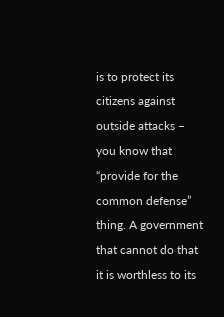is to protect its citizens against outside attacks – you know that “provide for the common defense” thing. A government that cannot do that it is worthless to its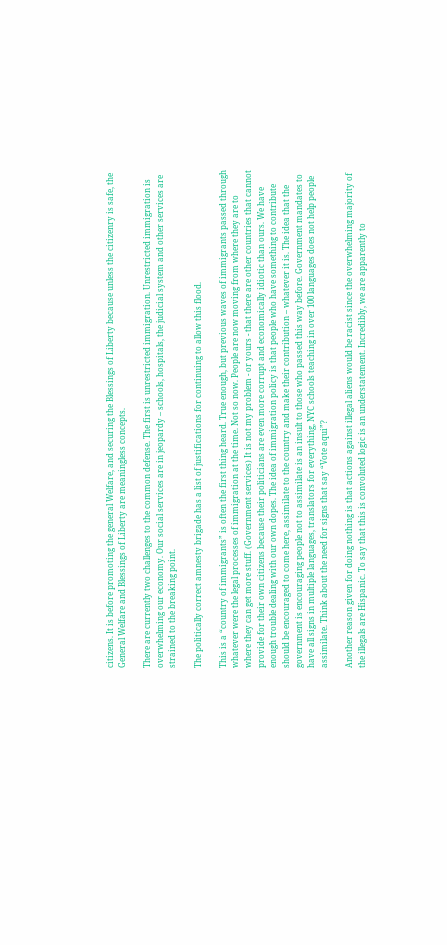citizens. It is before promoting the general Welfare, and securing the Blessings of Liberty because unless the citizenry is safe, the General Welfare and Blessings of Liberty are meaningless concepts.

There are currently two challenges to the common defense. The first is unrestricted immigration. Unrestricted immigration is overwhelming our economy. Our social services are in jeopardy – schools, hospitals, the judicial system and other services are strained to the breaking point.

The politically correct amnesty brigade has a list of justifications for continuing to allow this flood.

This is a “country of immigrants” is often the first thing heard. True enough, but previous waves of immigrants passed through whatever were the legal processes of immigration at the time. Not so now. People are now moving from where they are to where they can get more stuff. (Government services) It is not my problem - or yours - that there are other countries that cannot provide for their own citizens because their politicians are even more corrupt and economically idiotic than ours. We have enough trouble dealing with our own dopes. The idea of immigration policy is that people who have something to contribute should be encouraged to come here, assimilate to the country and make their contribution – whatever it is. The idea that the government is encouraging people not to assimilate is an insult to those who passed this way before. Government mandates to have all signs in multiple languages, translators for everything, NYC schools teaching in over 100 languages does not help people assimilate. Think about the need for signs that say “Vote aqui”?

Another reason given for doing nothing is that actions against illegal aliens would be racist since the overwhelming majority of the illegals are Hispanic. To say that this is convoluted logic is an understatement. Incredibly, we are apparently to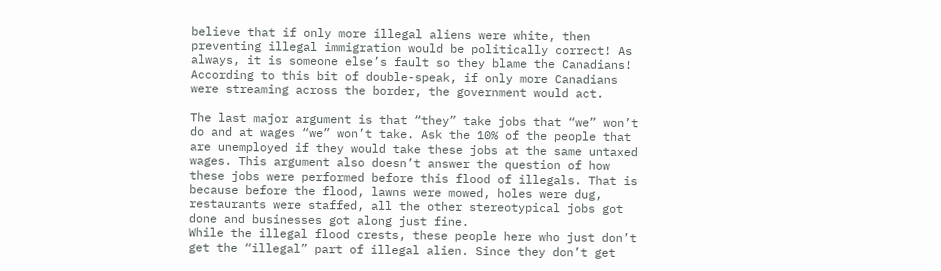believe that if only more illegal aliens were white, then preventing illegal immigration would be politically correct! As always, it is someone else’s fault so they blame the Canadians! According to this bit of double-speak, if only more Canadians were streaming across the border, the government would act.

The last major argument is that “they” take jobs that “we” won’t do and at wages “we” won’t take. Ask the 10% of the people that are unemployed if they would take these jobs at the same untaxed wages. This argument also doesn’t answer the question of how these jobs were performed before this flood of illegals. That is because before the flood, lawns were mowed, holes were dug, restaurants were staffed, all the other stereotypical jobs got done and businesses got along just fine.
While the illegal flood crests, these people here who just don’t get the “illegal” part of illegal alien. Since they don’t get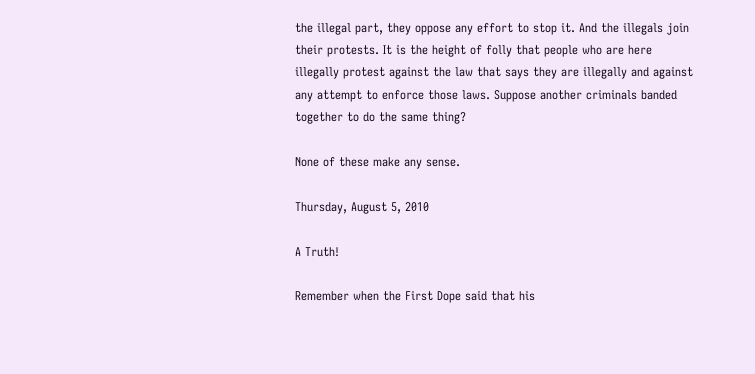the illegal part, they oppose any effort to stop it. And the illegals join their protests. It is the height of folly that people who are here illegally protest against the law that says they are illegally and against any attempt to enforce those laws. Suppose another criminals banded together to do the same thing?

None of these make any sense.

Thursday, August 5, 2010

A Truth!

Remember when the First Dope said that his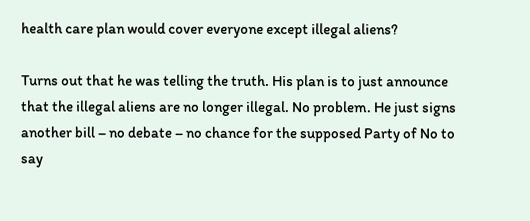health care plan would cover everyone except illegal aliens?

Turns out that he was telling the truth. His plan is to just announce that the illegal aliens are no longer illegal. No problem. He just signs another bill – no debate – no chance for the supposed Party of No to say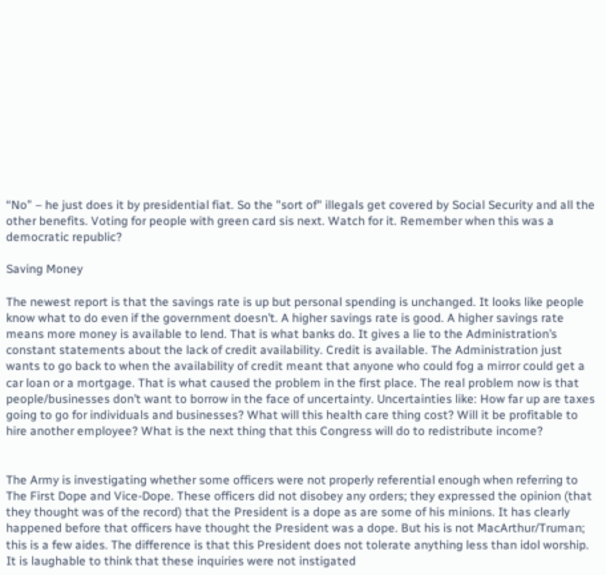“No” – he just does it by presidential fiat. So the "sort of" illegals get covered by Social Security and all the other benefits. Voting for people with green card sis next. Watch for it. Remember when this was a democratic republic?

Saving Money

The newest report is that the savings rate is up but personal spending is unchanged. It looks like people know what to do even if the government doesn’t. A higher savings rate is good. A higher savings rate means more money is available to lend. That is what banks do. It gives a lie to the Administration’s constant statements about the lack of credit availability. Credit is available. The Administration just wants to go back to when the availability of credit meant that anyone who could fog a mirror could get a car loan or a mortgage. That is what caused the problem in the first place. The real problem now is that people/businesses don’t want to borrow in the face of uncertainty. Uncertainties like: How far up are taxes going to go for individuals and businesses? What will this health care thing cost? Will it be profitable to hire another employee? What is the next thing that this Congress will do to redistribute income?


The Army is investigating whether some officers were not properly referential enough when referring to The First Dope and Vice-Dope. These officers did not disobey any orders; they expressed the opinion (that they thought was of the record) that the President is a dope as are some of his minions. It has clearly happened before that officers have thought the President was a dope. But his is not MacArthur/Truman; this is a few aides. The difference is that this President does not tolerate anything less than idol worship. It is laughable to think that these inquiries were not instigated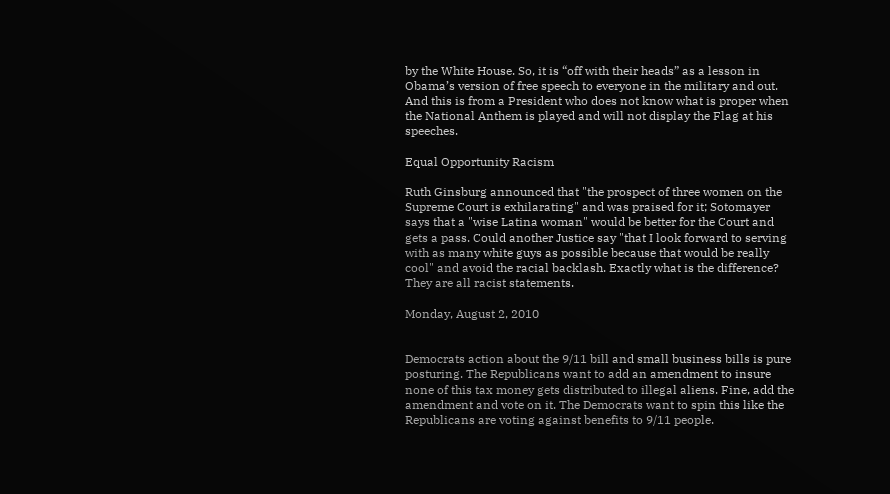by the White House. So, it is “off with their heads” as a lesson in Obama’s version of free speech to everyone in the military and out. And this is from a President who does not know what is proper when the National Anthem is played and will not display the Flag at his speeches.

Equal Opportunity Racism

Ruth Ginsburg announced that "the prospect of three women on the Supreme Court is exhilarating" and was praised for it; Sotomayer says that a "wise Latina woman" would be better for the Court and gets a pass. Could another Justice say "that I look forward to serving with as many white guys as possible because that would be really cool" and avoid the racial backlash. Exactly what is the difference? They are all racist statements.

Monday, August 2, 2010


Democrats action about the 9/11 bill and small business bills is pure posturing. The Republicans want to add an amendment to insure none of this tax money gets distributed to illegal aliens. Fine, add the amendment and vote on it. The Democrats want to spin this like the Republicans are voting against benefits to 9/11 people.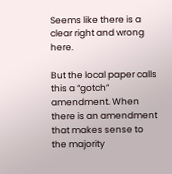Seems like there is a clear right and wrong here.

But the local paper calls this a “gotch” amendment. When there is an amendment that makes sense to the majority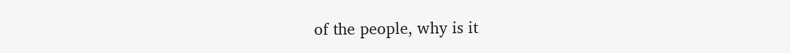of the people, why is it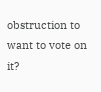obstruction to want to vote on it?